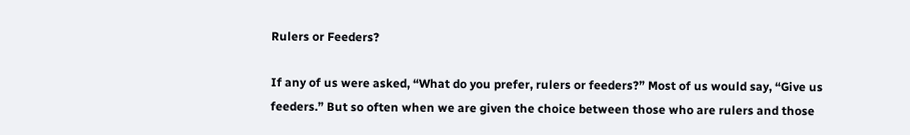Rulers or Feeders?

If any of us were asked, “What do you prefer, rulers or feeders?” Most of us would say, “Give us feeders.” But so often when we are given the choice between those who are rulers and those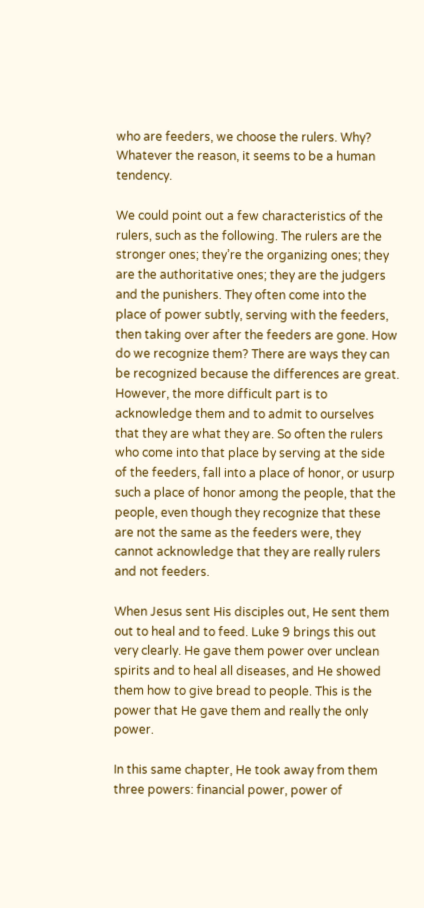who are feeders, we choose the rulers. Why? Whatever the reason, it seems to be a human tendency.

We could point out a few characteristics of the rulers, such as the following. The rulers are the stronger ones; they’re the organizing ones; they are the authoritative ones; they are the judgers and the punishers. They often come into the place of power subtly, serving with the feeders, then taking over after the feeders are gone. How do we recognize them? There are ways they can be recognized because the differences are great. However, the more difficult part is to acknowledge them and to admit to ourselves that they are what they are. So often the rulers who come into that place by serving at the side of the feeders, fall into a place of honor, or usurp such a place of honor among the people, that the people, even though they recognize that these are not the same as the feeders were, they cannot acknowledge that they are really rulers and not feeders.

When Jesus sent His disciples out, He sent them out to heal and to feed. Luke 9 brings this out very clearly. He gave them power over unclean spirits and to heal all diseases, and He showed them how to give bread to people. This is the power that He gave them and really the only power.

In this same chapter, He took away from them three powers: financial power, power of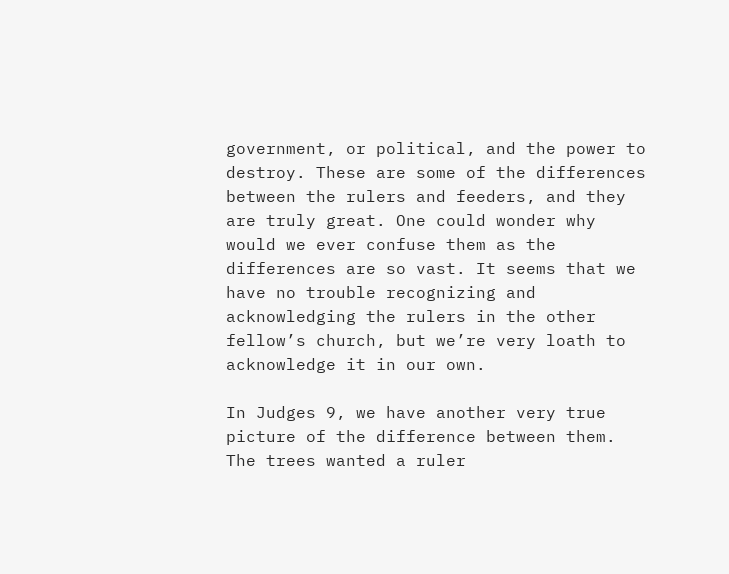government, or political, and the power to destroy. These are some of the differences between the rulers and feeders, and they are truly great. One could wonder why would we ever confuse them as the differences are so vast. It seems that we have no trouble recognizing and acknowledging the rulers in the other fellow’s church, but we’re very loath to acknowledge it in our own.

In Judges 9, we have another very true picture of the difference between them. The trees wanted a ruler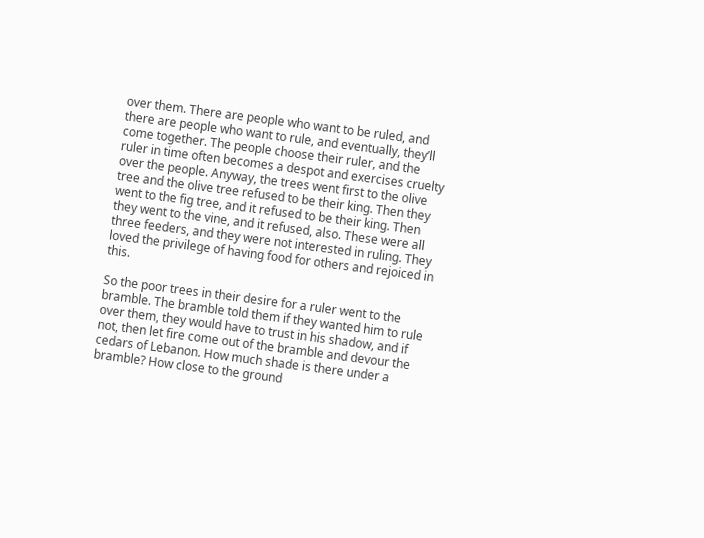over them. There are people who want to be ruled, and there are people who want to rule, and eventually, they’ll come together. The people choose their ruler, and the ruler in time often becomes a despot and exercises cruelty over the people. Anyway, the trees went first to the olive tree and the olive tree refused to be their king. Then they went to the fig tree, and it refused to be their king. Then they went to the vine, and it refused, also. These were all three feeders, and they were not interested in ruling. They loved the privilege of having food for others and rejoiced in this.

So the poor trees in their desire for a ruler went to the bramble. The bramble told them if they wanted him to rule over them, they would have to trust in his shadow, and if not, then let fire come out of the bramble and devour the cedars of Lebanon. How much shade is there under a bramble? How close to the ground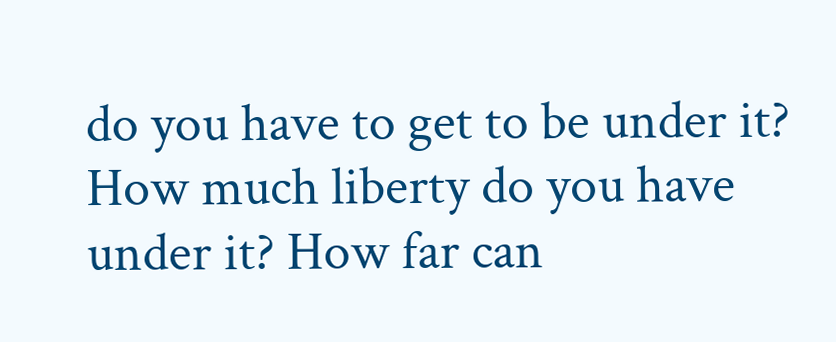do you have to get to be under it? How much liberty do you have under it? How far can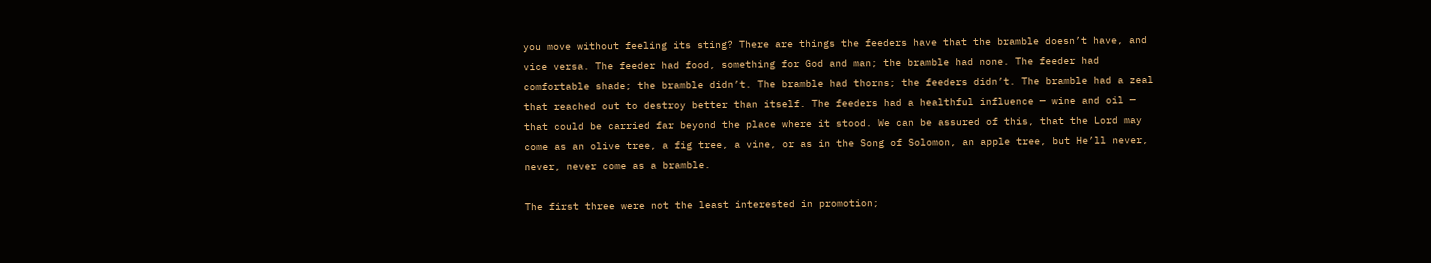you move without feeling its sting? There are things the feeders have that the bramble doesn’t have, and vice versa. The feeder had food, something for God and man; the bramble had none. The feeder had comfortable shade; the bramble didn’t. The bramble had thorns; the feeders didn’t. The bramble had a zeal that reached out to destroy better than itself. The feeders had a healthful influence — wine and oil — that could be carried far beyond the place where it stood. We can be assured of this, that the Lord may come as an olive tree, a fig tree, a vine, or as in the Song of Solomon, an apple tree, but He’ll never, never, never come as a bramble.

The first three were not the least interested in promotion;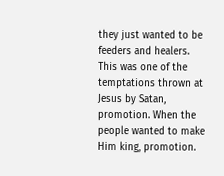they just wanted to be feeders and healers. This was one of the temptations thrown at Jesus by Satan, promotion. When the people wanted to make Him king, promotion.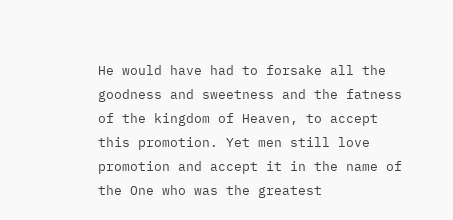He would have had to forsake all the goodness and sweetness and the fatness of the kingdom of Heaven, to accept this promotion. Yet men still love promotion and accept it in the name of the One who was the greatest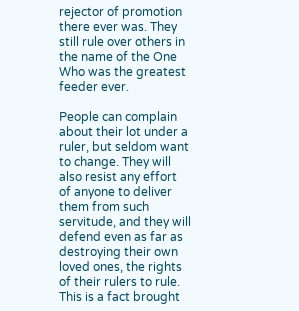rejector of promotion there ever was. They still rule over others in the name of the One Who was the greatest feeder ever.

People can complain about their lot under a ruler, but seldom want to change. They will also resist any effort of anyone to deliver them from such servitude, and they will defend even as far as destroying their own loved ones, the rights of their rulers to rule. This is a fact brought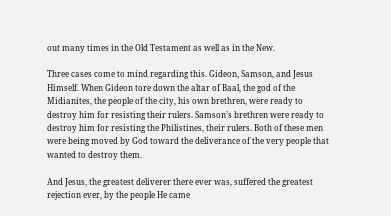out many times in the Old Testament as well as in the New.

Three cases come to mind regarding this. Gideon, Samson, and Jesus Himself. When Gideon tore down the altar of Baal, the god of the Midianites, the people of the city, his own brethren, were ready to destroy him for resisting their rulers. Samson’s brethren were ready to destroy him for resisting the Philistines, their rulers. Both of these men were being moved by God toward the deliverance of the very people that wanted to destroy them.

And Jesus, the greatest deliverer there ever was, suffered the greatest rejection ever, by the people He came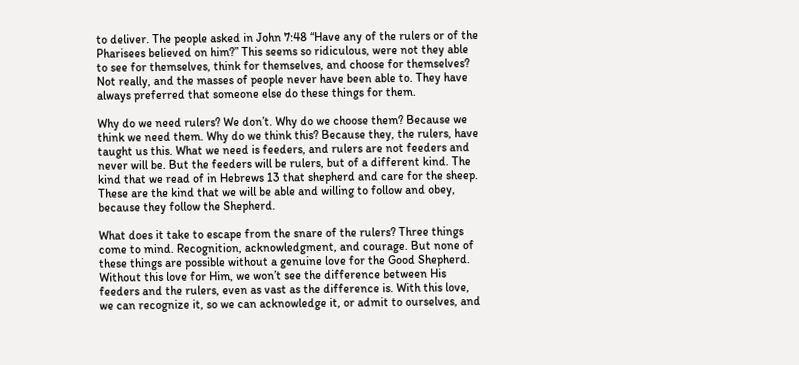to deliver. The people asked in John 7:48 “Have any of the rulers or of the Pharisees believed on him?” This seems so ridiculous, were not they able to see for themselves, think for themselves, and choose for themselves? Not really, and the masses of people never have been able to. They have always preferred that someone else do these things for them.

Why do we need rulers? We don’t. Why do we choose them? Because we think we need them. Why do we think this? Because they, the rulers, have taught us this. What we need is feeders, and rulers are not feeders and never will be. But the feeders will be rulers, but of a different kind. The kind that we read of in Hebrews 13 that shepherd and care for the sheep. These are the kind that we will be able and willing to follow and obey, because they follow the Shepherd.

What does it take to escape from the snare of the rulers? Three things come to mind. Recognition, acknowledgment, and courage. But none of these things are possible without a genuine love for the Good Shepherd. Without this love for Him, we won’t see the difference between His feeders and the rulers, even as vast as the difference is. With this love, we can recognize it, so we can acknowledge it, or admit to ourselves, and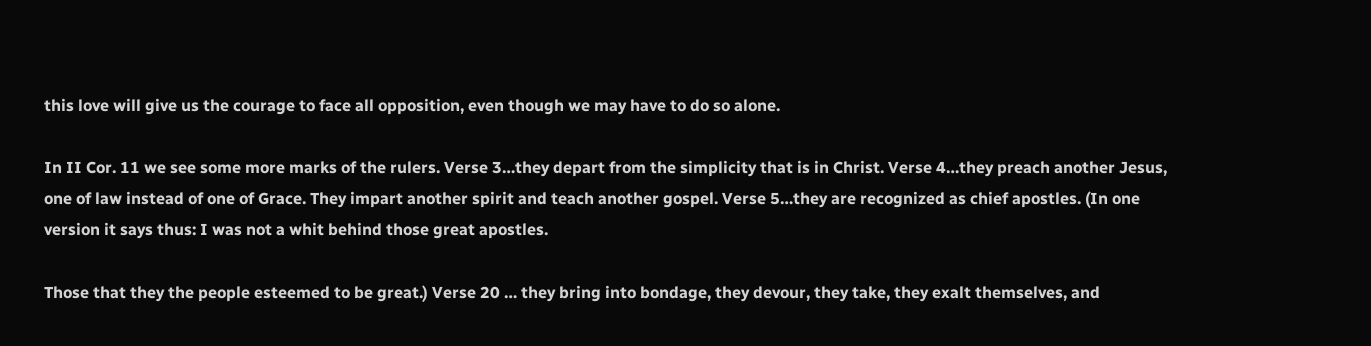this love will give us the courage to face all opposition, even though we may have to do so alone.

In II Cor. 11 we see some more marks of the rulers. Verse 3…they depart from the simplicity that is in Christ. Verse 4…they preach another Jesus, one of law instead of one of Grace. They impart another spirit and teach another gospel. Verse 5…they are recognized as chief apostles. (In one version it says thus: I was not a whit behind those great apostles.

Those that they the people esteemed to be great.) Verse 20 … they bring into bondage, they devour, they take, they exalt themselves, and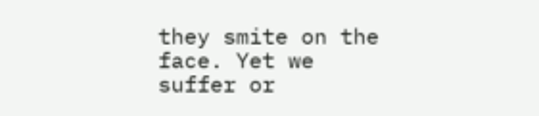they smite on the face. Yet we suffer or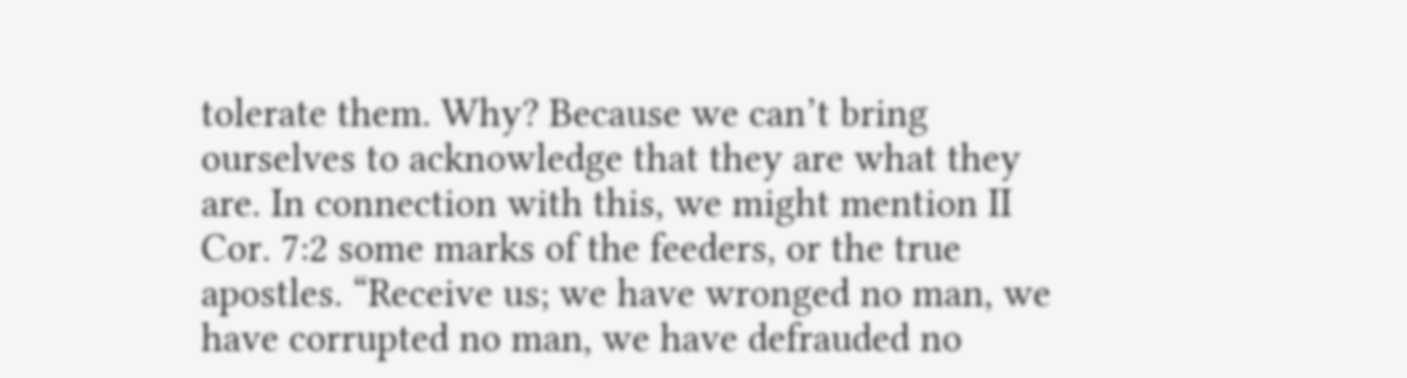tolerate them. Why? Because we can’t bring ourselves to acknowledge that they are what they are. In connection with this, we might mention II Cor. 7:2 some marks of the feeders, or the true apostles. “Receive us; we have wronged no man, we have corrupted no man, we have defrauded no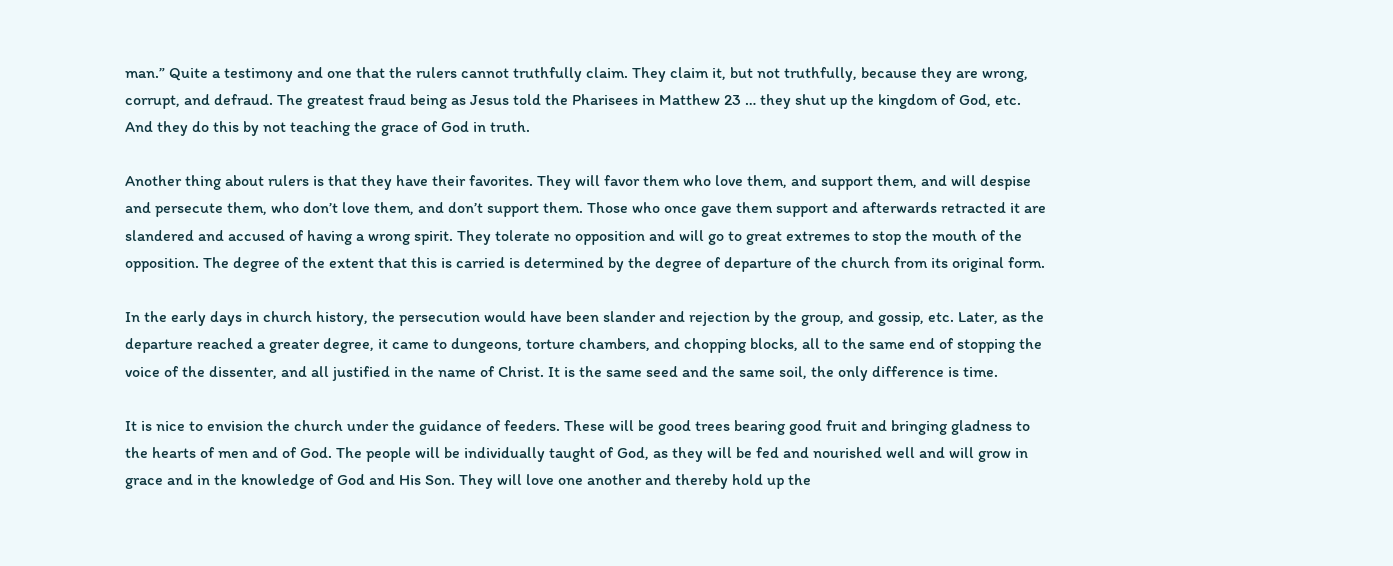man.” Quite a testimony and one that the rulers cannot truthfully claim. They claim it, but not truthfully, because they are wrong, corrupt, and defraud. The greatest fraud being as Jesus told the Pharisees in Matthew 23 … they shut up the kingdom of God, etc. And they do this by not teaching the grace of God in truth.

Another thing about rulers is that they have their favorites. They will favor them who love them, and support them, and will despise and persecute them, who don’t love them, and don’t support them. Those who once gave them support and afterwards retracted it are slandered and accused of having a wrong spirit. They tolerate no opposition and will go to great extremes to stop the mouth of the opposition. The degree of the extent that this is carried is determined by the degree of departure of the church from its original form.

In the early days in church history, the persecution would have been slander and rejection by the group, and gossip, etc. Later, as the departure reached a greater degree, it came to dungeons, torture chambers, and chopping blocks, all to the same end of stopping the voice of the dissenter, and all justified in the name of Christ. It is the same seed and the same soil, the only difference is time.

It is nice to envision the church under the guidance of feeders. These will be good trees bearing good fruit and bringing gladness to the hearts of men and of God. The people will be individually taught of God, as they will be fed and nourished well and will grow in grace and in the knowledge of God and His Son. They will love one another and thereby hold up the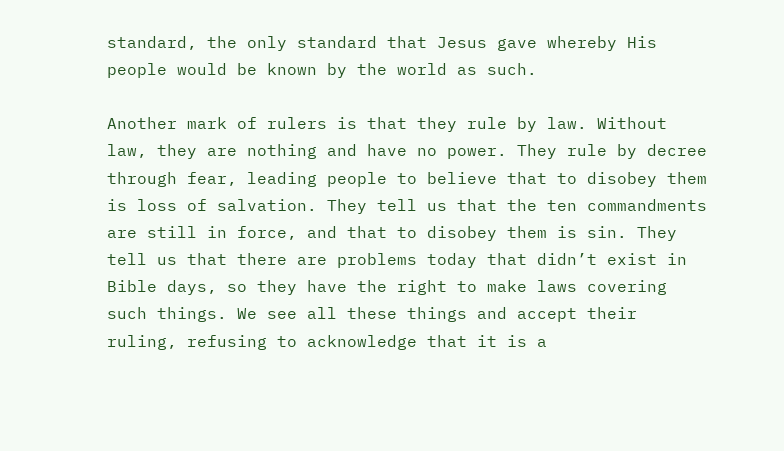standard, the only standard that Jesus gave whereby His people would be known by the world as such.

Another mark of rulers is that they rule by law. Without law, they are nothing and have no power. They rule by decree through fear, leading people to believe that to disobey them is loss of salvation. They tell us that the ten commandments are still in force, and that to disobey them is sin. They tell us that there are problems today that didn’t exist in Bible days, so they have the right to make laws covering such things. We see all these things and accept their ruling, refusing to acknowledge that it is a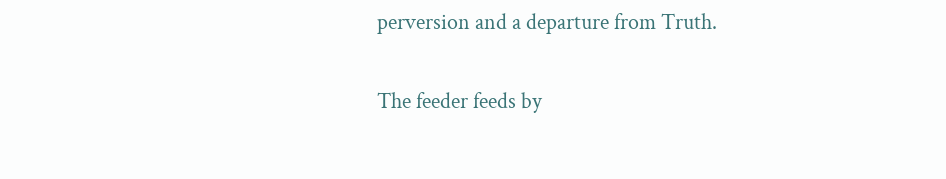perversion and a departure from Truth.

The feeder feeds by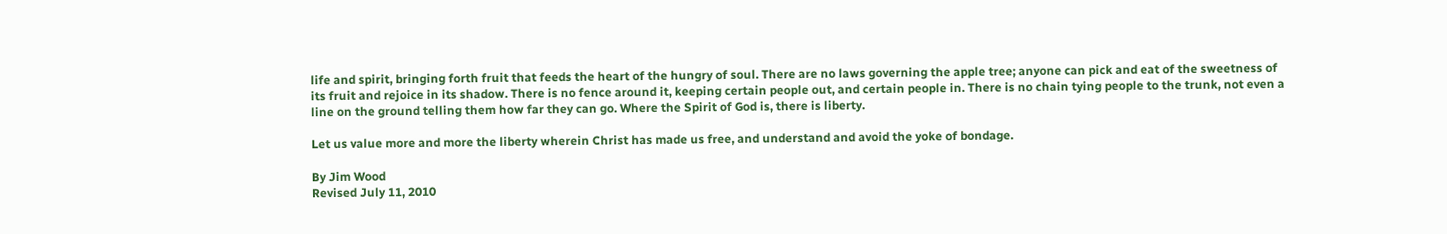life and spirit, bringing forth fruit that feeds the heart of the hungry of soul. There are no laws governing the apple tree; anyone can pick and eat of the sweetness of its fruit and rejoice in its shadow. There is no fence around it, keeping certain people out, and certain people in. There is no chain tying people to the trunk, not even a line on the ground telling them how far they can go. Where the Spirit of God is, there is liberty.

Let us value more and more the liberty wherein Christ has made us free, and understand and avoid the yoke of bondage.

By Jim Wood
Revised July 11, 2010